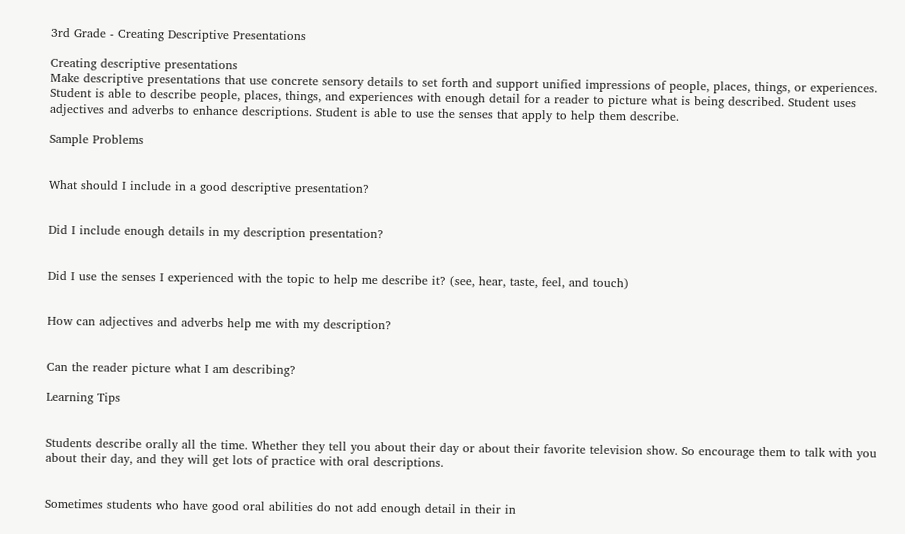3rd Grade - Creating Descriptive Presentations

Creating descriptive presentations
Make descriptive presentations that use concrete sensory details to set forth and support unified impressions of people, places, things, or experiences.
Student is able to describe people, places, things, and experiences with enough detail for a reader to picture what is being described. Student uses adjectives and adverbs to enhance descriptions. Student is able to use the senses that apply to help them describe.

Sample Problems


What should I include in a good descriptive presentation?


Did I include enough details in my description presentation?


Did I use the senses I experienced with the topic to help me describe it? (see, hear, taste, feel, and touch)


How can adjectives and adverbs help me with my description?


Can the reader picture what I am describing?

Learning Tips


Students describe orally all the time. Whether they tell you about their day or about their favorite television show. So encourage them to talk with you about their day, and they will get lots of practice with oral descriptions.


Sometimes students who have good oral abilities do not add enough detail in their in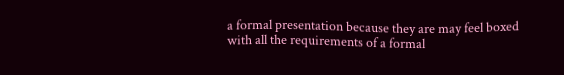a formal presentation because they are may feel boxed with all the requirements of a formal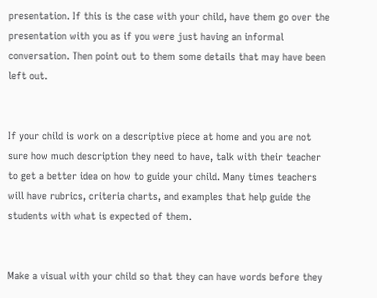presentation. If this is the case with your child, have them go over the presentation with you as if you were just having an informal conversation. Then point out to them some details that may have been left out.


If your child is work on a descriptive piece at home and you are not sure how much description they need to have, talk with their teacher to get a better idea on how to guide your child. Many times teachers will have rubrics, criteria charts, and examples that help guide the students with what is expected of them.


Make a visual with your child so that they can have words before they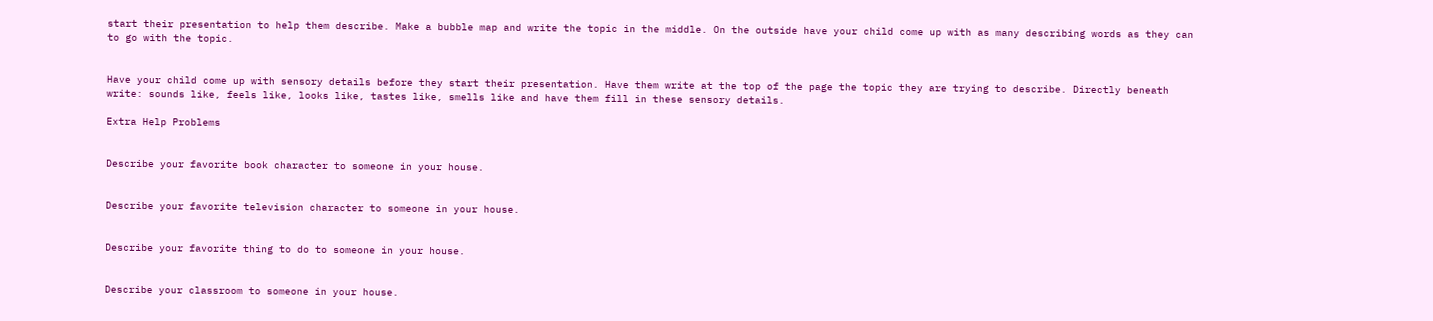start their presentation to help them describe. Make a bubble map and write the topic in the middle. On the outside have your child come up with as many describing words as they can to go with the topic.


Have your child come up with sensory details before they start their presentation. Have them write at the top of the page the topic they are trying to describe. Directly beneath write: sounds like, feels like, looks like, tastes like, smells like and have them fill in these sensory details.

Extra Help Problems


Describe your favorite book character to someone in your house.


Describe your favorite television character to someone in your house.


Describe your favorite thing to do to someone in your house.


Describe your classroom to someone in your house.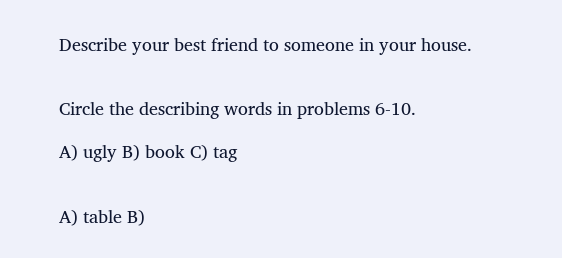Describe your best friend to someone in your house.


Circle the describing words in problems 6-10.

A) ugly B) book C) tag


A) table B)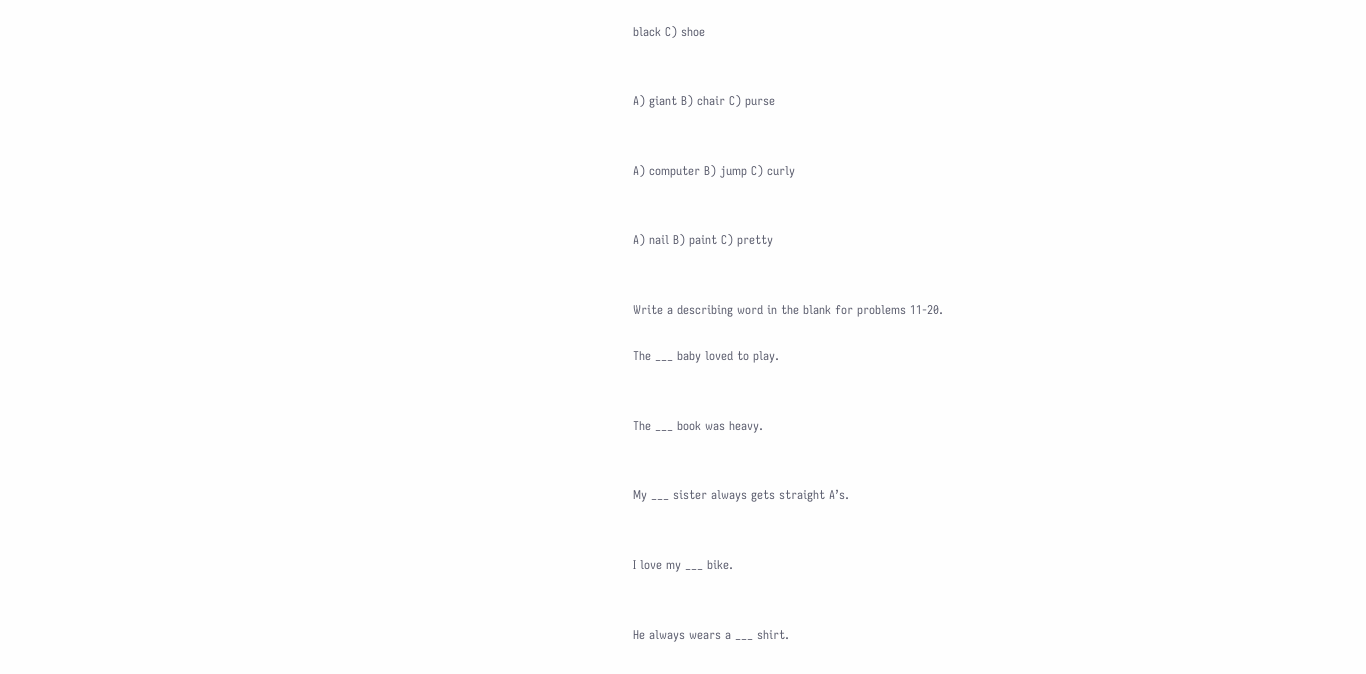black C) shoe


A) giant B) chair C) purse


A) computer B) jump C) curly


A) nail B) paint C) pretty


Write a describing word in the blank for problems 11-20.

The ___ baby loved to play.


The ___ book was heavy.


My ___ sister always gets straight A’s.


I love my ___ bike.


He always wears a ___ shirt.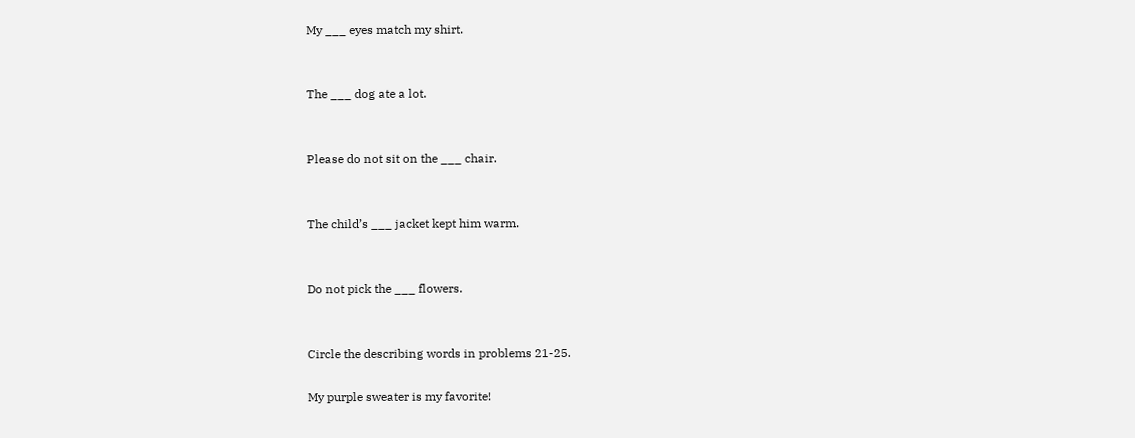My ___ eyes match my shirt.


The ___ dog ate a lot.


Please do not sit on the ___ chair.


The child’s ___ jacket kept him warm.


Do not pick the ___ flowers.


Circle the describing words in problems 21-25.

My purple sweater is my favorite!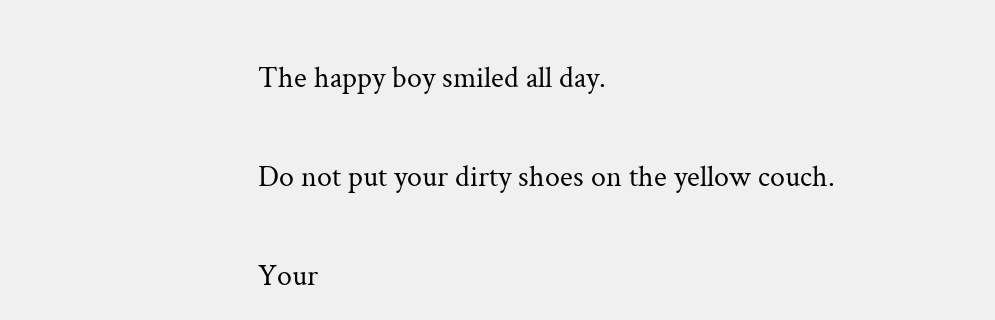The happy boy smiled all day.


Do not put your dirty shoes on the yellow couch.


Your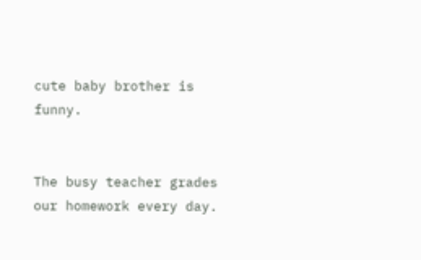cute baby brother is funny.


The busy teacher grades our homework every day.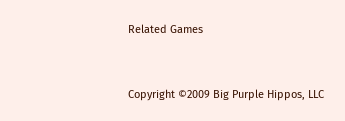Related Games


Copyright ©2009 Big Purple Hippos, LLC